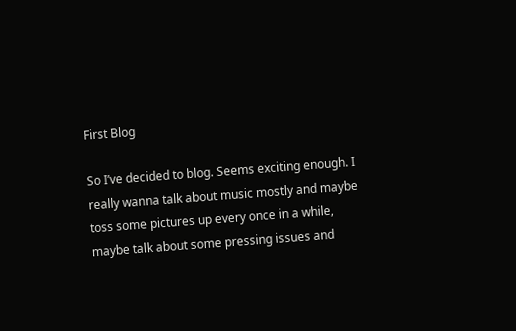First Blog

So I’ve decided to blog. Seems exciting enough. I really wanna talk about music mostly and maybe toss some pictures up every once in a while, maybe talk about some pressing issues and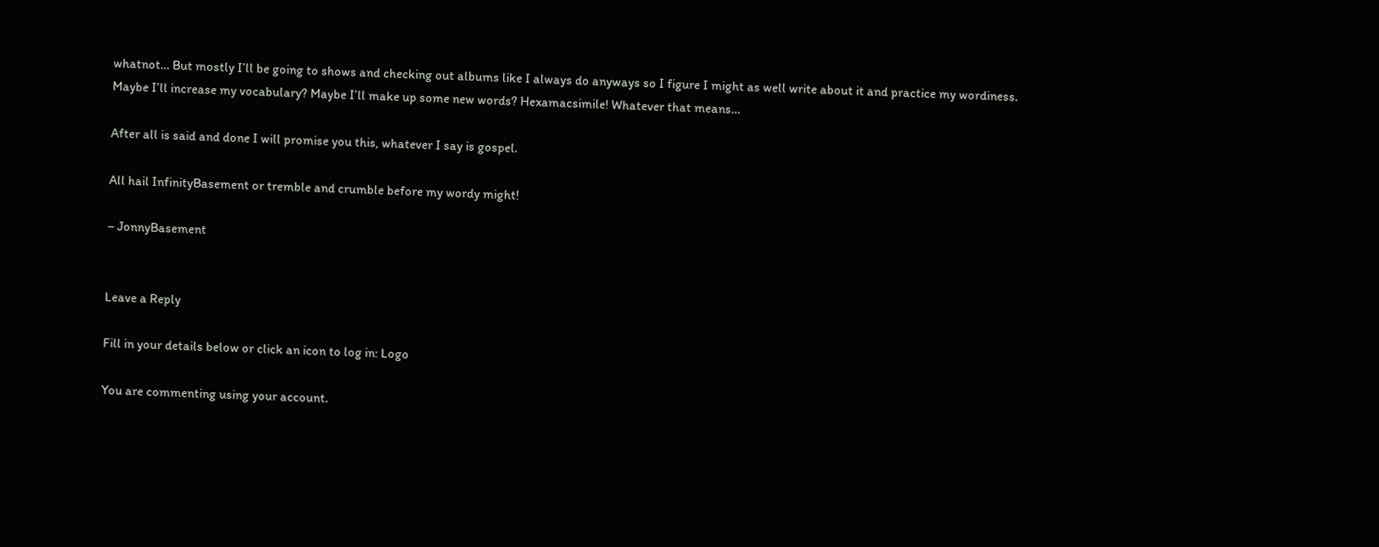whatnot… But mostly I’ll be going to shows and checking out albums like I always do anyways so I figure I might as well write about it and practice my wordiness. Maybe I’ll increase my vocabulary? Maybe I’ll make up some new words? Hexamacsimile! Whatever that means…

After all is said and done I will promise you this, whatever I say is gospel.

All hail InfinityBasement or tremble and crumble before my wordy might!

– JonnyBasement


Leave a Reply

Fill in your details below or click an icon to log in: Logo

You are commenting using your account.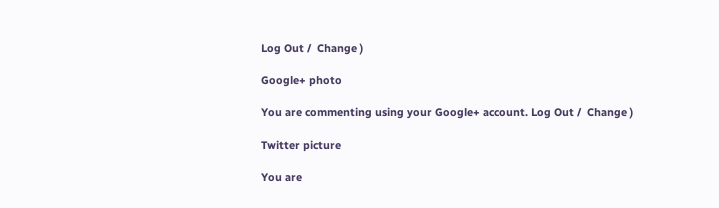Log Out /  Change )

Google+ photo

You are commenting using your Google+ account. Log Out /  Change )

Twitter picture

You are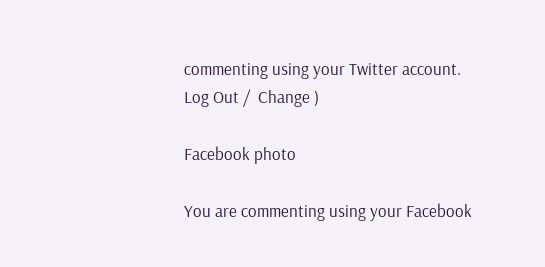commenting using your Twitter account. Log Out /  Change )

Facebook photo

You are commenting using your Facebook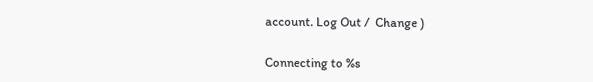account. Log Out /  Change )

Connecting to %s